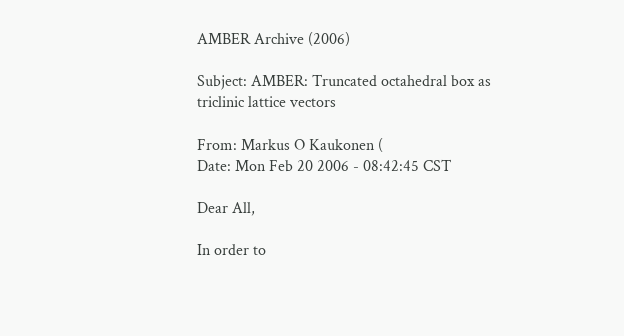AMBER Archive (2006)

Subject: AMBER: Truncated octahedral box as triclinic lattice vectors

From: Markus O Kaukonen (
Date: Mon Feb 20 2006 - 08:42:45 CST

Dear All,

In order to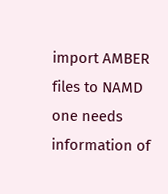import AMBER files to NAMD one needs information of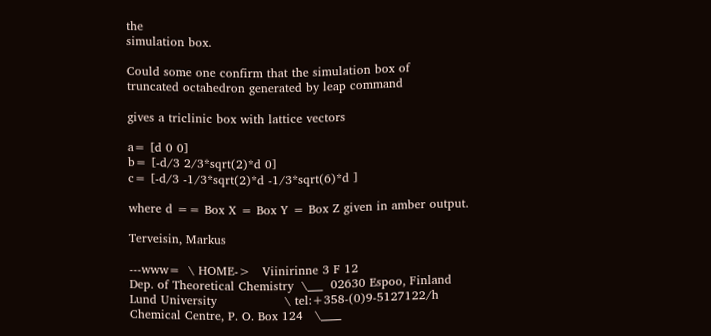the
simulation box.

Could some one confirm that the simulation box of
truncated octahedron generated by leap command

gives a triclinic box with lattice vectors

a= [d 0 0]
b= [-d/3 2/3*sqrt(2)*d 0]
c= [-d/3 -1/3*sqrt(2)*d -1/3*sqrt(6)*d ]

where d == Box X = Box Y = Box Z given in amber output.

Terveisin, Markus

---www=  \ HOME->   Viinirinne 3 F 12
Dep. of Theoretical Chemistry  \___  02630 Espoo, Finland
Lund University                 \ tel:+358-(0)9-5127122/h
Chemical Centre, P. O. Box 124   \____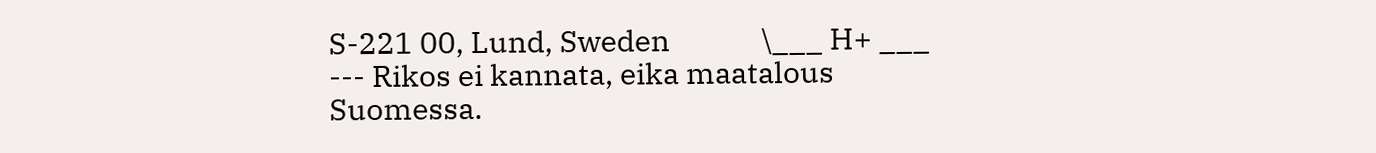S-221 00, Lund, Sweden             \___ H+ ___
--- Rikos ei kannata, eika maatalous Suomessa.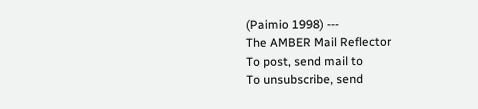(Paimio 1998) ---
The AMBER Mail Reflector
To post, send mail to
To unsubscribe, send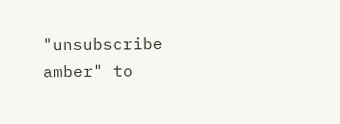"unsubscribe amber" to